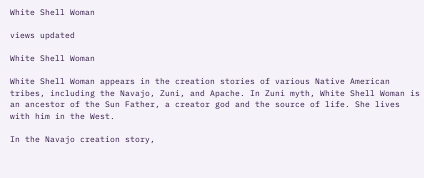White Shell Woman

views updated

White Shell Woman

White Shell Woman appears in the creation stories of various Native American tribes, including the Navajo, Zuni, and Apache. In Zuni myth, White Shell Woman is an ancestor of the Sun Father, a creator god and the source of life. She lives with him in the West.

In the Navajo creation story,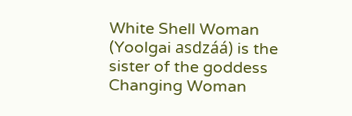White Shell Woman (Yoolgai asdzáá) is the sister of the goddess Changing Woman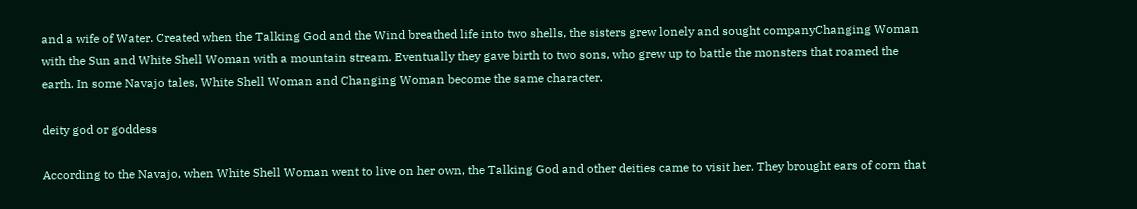and a wife of Water. Created when the Talking God and the Wind breathed life into two shells, the sisters grew lonely and sought companyChanging Woman with the Sun and White Shell Woman with a mountain stream. Eventually they gave birth to two sons, who grew up to battle the monsters that roamed the earth. In some Navajo tales, White Shell Woman and Changing Woman become the same character.

deity god or goddess

According to the Navajo, when White Shell Woman went to live on her own, the Talking God and other deities came to visit her. They brought ears of corn that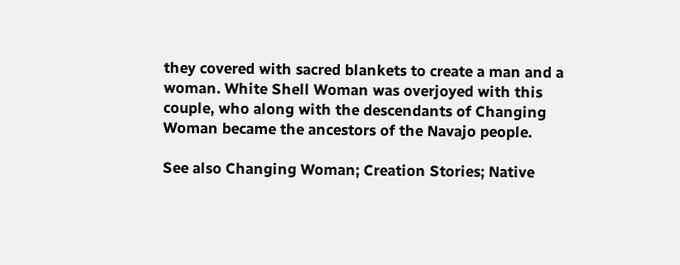they covered with sacred blankets to create a man and a woman. White Shell Woman was overjoyed with this couple, who along with the descendants of Changing Woman became the ancestors of the Navajo people.

See also Changing Woman; Creation Stories; Native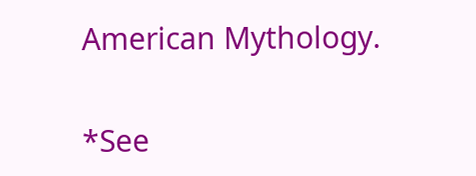American Mythology.

*See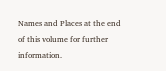Names and Places at the end of this volume for further information.